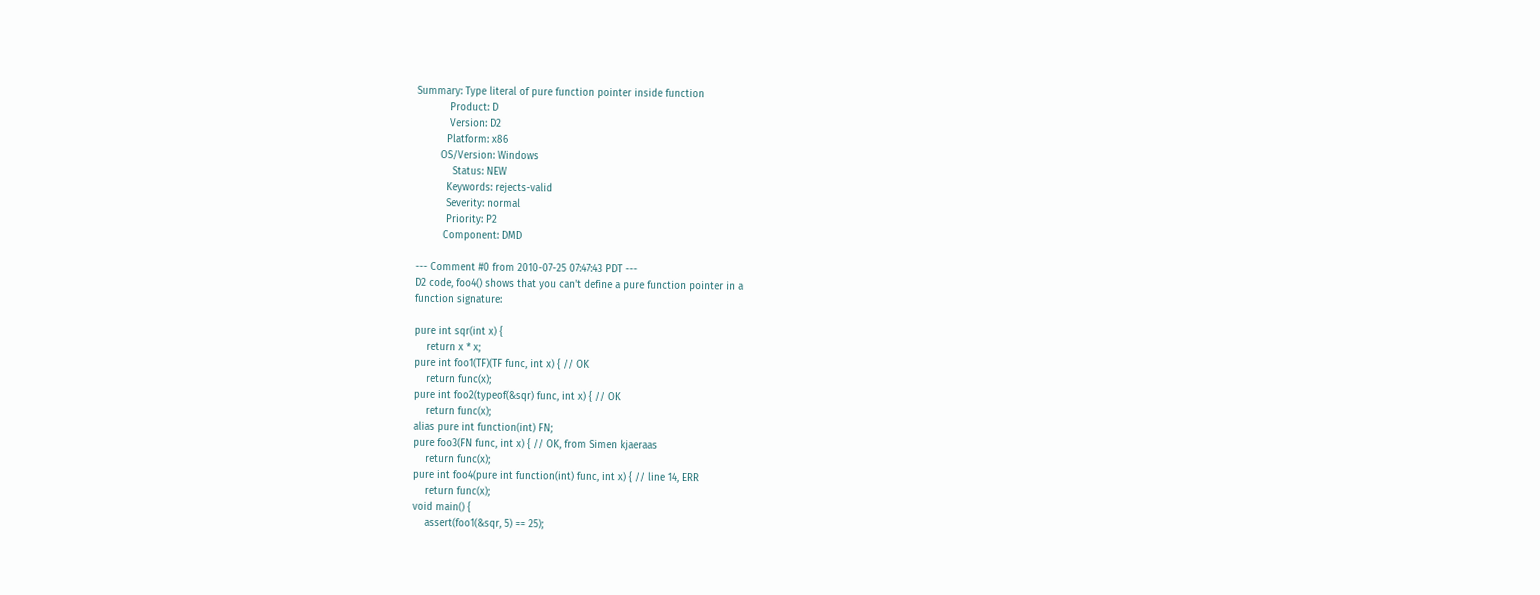Summary: Type literal of pure function pointer inside function
           Product: D
           Version: D2
          Platform: x86
        OS/Version: Windows
            Status: NEW
          Keywords: rejects-valid
          Severity: normal
          Priority: P2
         Component: DMD

--- Comment #0 from 2010-07-25 07:47:43 PDT ---
D2 code, foo4() shows that you can't define a pure function pointer in a
function signature:

pure int sqr(int x) {
    return x * x;
pure int foo1(TF)(TF func, int x) { // OK
    return func(x);
pure int foo2(typeof(&sqr) func, int x) { // OK
    return func(x);
alias pure int function(int) FN;
pure foo3(FN func, int x) { // OK, from Simen kjaeraas
    return func(x);
pure int foo4(pure int function(int) func, int x) { // line 14, ERR
    return func(x);
void main() {
    assert(foo1(&sqr, 5) == 25);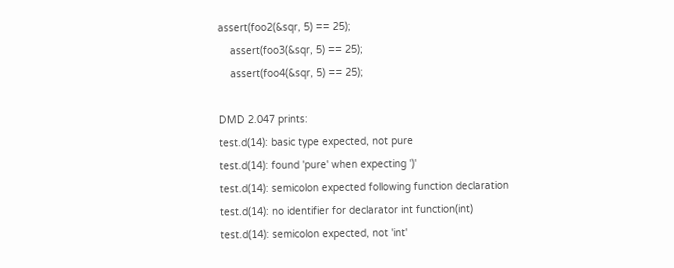assert(foo2(&sqr, 5) == 25);
    assert(foo3(&sqr, 5) == 25);
    assert(foo4(&sqr, 5) == 25);

DMD 2.047 prints:
test.d(14): basic type expected, not pure
test.d(14): found 'pure' when expecting ')'
test.d(14): semicolon expected following function declaration
test.d(14): no identifier for declarator int function(int)
test.d(14): semicolon expected, not 'int'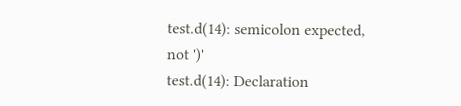test.d(14): semicolon expected, not ')'
test.d(14): Declaration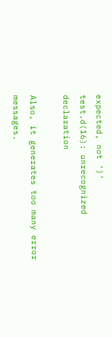expected, not ')'
test.d(16): unrecognized declaration

Also, it generates too many error messages.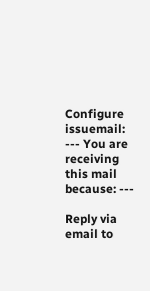Configure issuemail:
--- You are receiving this mail because: ---

Reply via email to